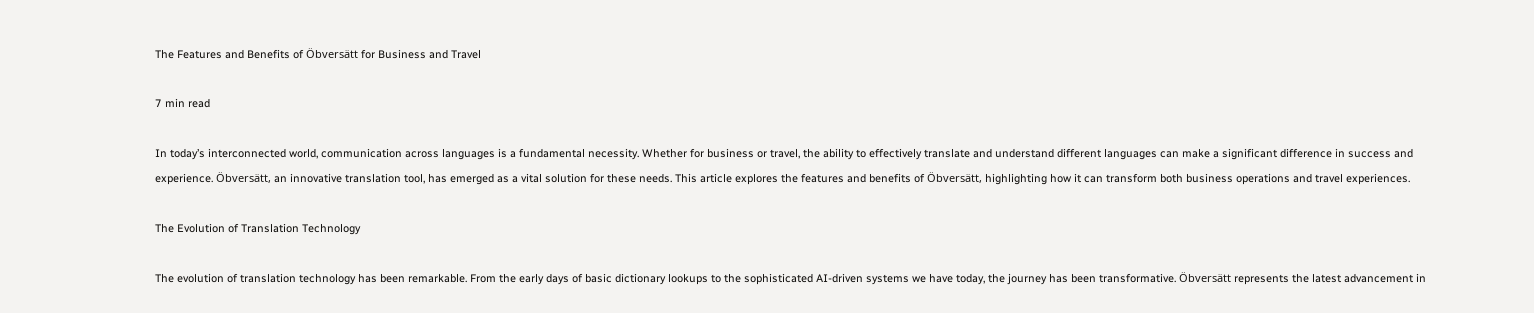The Features and Benefits of Öbversätt for Business and Travel

7 min read

In today’s interconnected world, communication across languages is a fundamental necessity. Whether for business or travel, the ability to effectively translate and understand different languages can make a significant difference in success and experience. Öbversätt, an innovative translation tool, has emerged as a vital solution for these needs. This article explores the features and benefits of Öbversätt, highlighting how it can transform both business operations and travel experiences.

The Evolution of Translation Technology

The evolution of translation technology has been remarkable. From the early days of basic dictionary lookups to the sophisticated AI-driven systems we have today, the journey has been transformative. Öbversätt represents the latest advancement in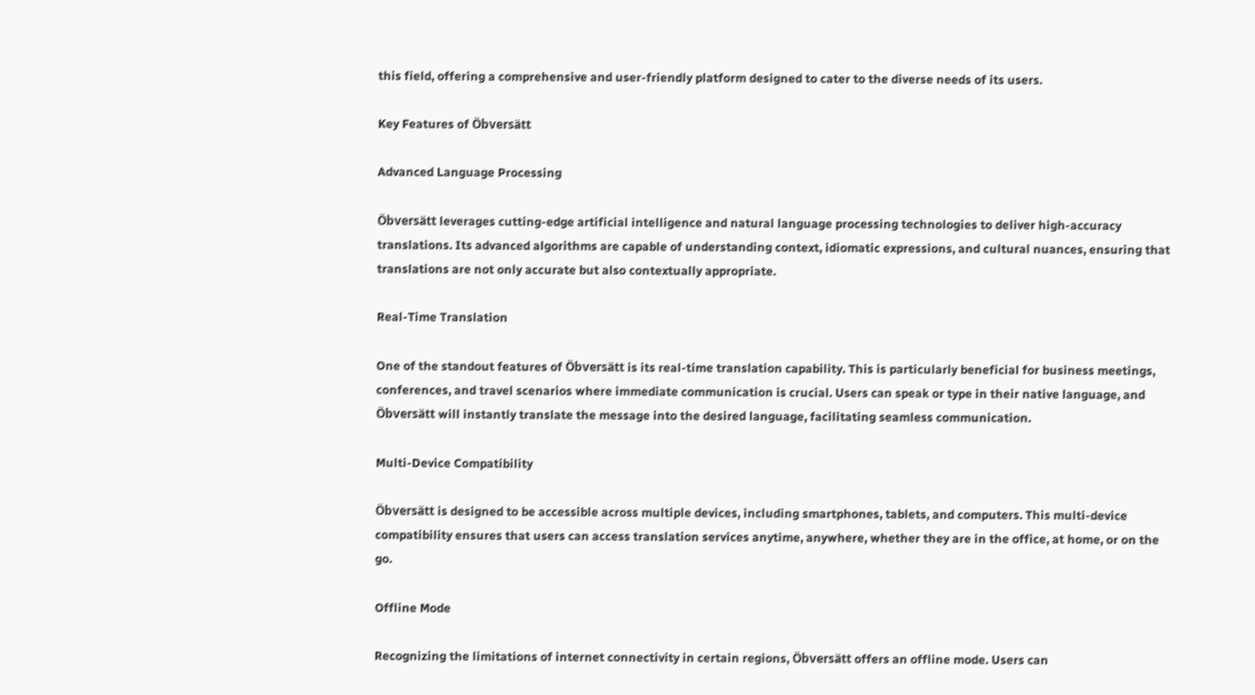this field, offering a comprehensive and user-friendly platform designed to cater to the diverse needs of its users.

Key Features of Öbversätt

Advanced Language Processing

Öbversätt leverages cutting-edge artificial intelligence and natural language processing technologies to deliver high-accuracy translations. Its advanced algorithms are capable of understanding context, idiomatic expressions, and cultural nuances, ensuring that translations are not only accurate but also contextually appropriate.

Real-Time Translation

One of the standout features of Öbversätt is its real-time translation capability. This is particularly beneficial for business meetings, conferences, and travel scenarios where immediate communication is crucial. Users can speak or type in their native language, and Öbversätt will instantly translate the message into the desired language, facilitating seamless communication.

Multi-Device Compatibility

Öbversätt is designed to be accessible across multiple devices, including smartphones, tablets, and computers. This multi-device compatibility ensures that users can access translation services anytime, anywhere, whether they are in the office, at home, or on the go.

Offline Mode

Recognizing the limitations of internet connectivity in certain regions, Öbversätt offers an offline mode. Users can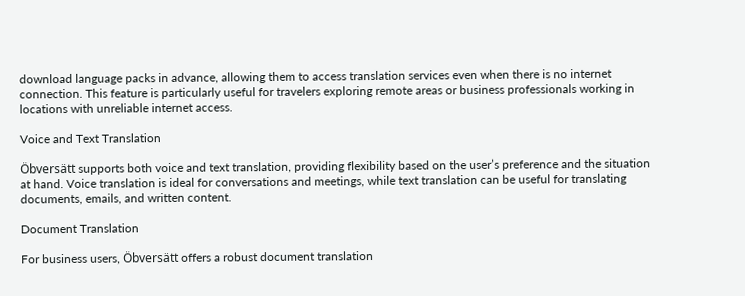download language packs in advance, allowing them to access translation services even when there is no internet connection. This feature is particularly useful for travelers exploring remote areas or business professionals working in locations with unreliable internet access.

Voice and Text Translation

Öbversätt supports both voice and text translation, providing flexibility based on the user’s preference and the situation at hand. Voice translation is ideal for conversations and meetings, while text translation can be useful for translating documents, emails, and written content.

Document Translation

For business users, Öbversätt offers a robust document translation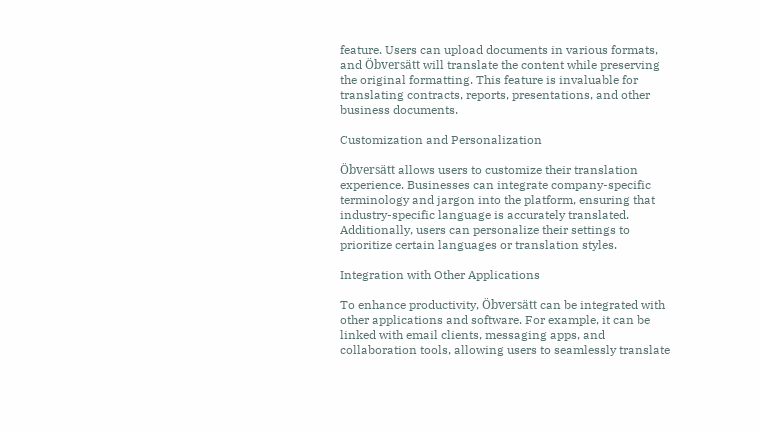feature. Users can upload documents in various formats, and Öbversätt will translate the content while preserving the original formatting. This feature is invaluable for translating contracts, reports, presentations, and other business documents.

Customization and Personalization

Öbversätt allows users to customize their translation experience. Businesses can integrate company-specific terminology and jargon into the platform, ensuring that industry-specific language is accurately translated. Additionally, users can personalize their settings to prioritize certain languages or translation styles.

Integration with Other Applications

To enhance productivity, Öbversätt can be integrated with other applications and software. For example, it can be linked with email clients, messaging apps, and collaboration tools, allowing users to seamlessly translate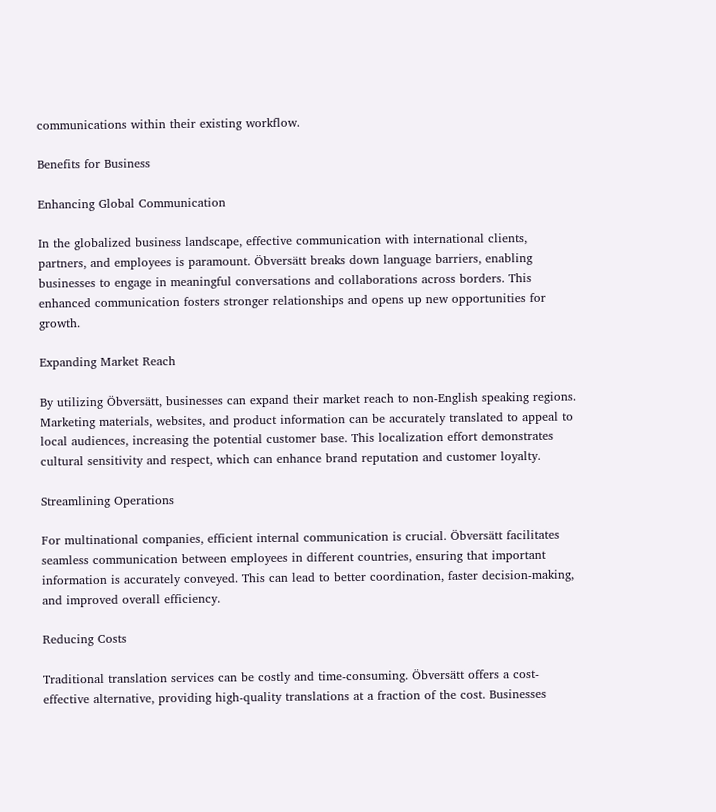communications within their existing workflow.

Benefits for Business

Enhancing Global Communication

In the globalized business landscape, effective communication with international clients, partners, and employees is paramount. Öbversätt breaks down language barriers, enabling businesses to engage in meaningful conversations and collaborations across borders. This enhanced communication fosters stronger relationships and opens up new opportunities for growth.

Expanding Market Reach

By utilizing Öbversätt, businesses can expand their market reach to non-English speaking regions. Marketing materials, websites, and product information can be accurately translated to appeal to local audiences, increasing the potential customer base. This localization effort demonstrates cultural sensitivity and respect, which can enhance brand reputation and customer loyalty.

Streamlining Operations

For multinational companies, efficient internal communication is crucial. Öbversätt facilitates seamless communication between employees in different countries, ensuring that important information is accurately conveyed. This can lead to better coordination, faster decision-making, and improved overall efficiency.

Reducing Costs

Traditional translation services can be costly and time-consuming. Öbversätt offers a cost-effective alternative, providing high-quality translations at a fraction of the cost. Businesses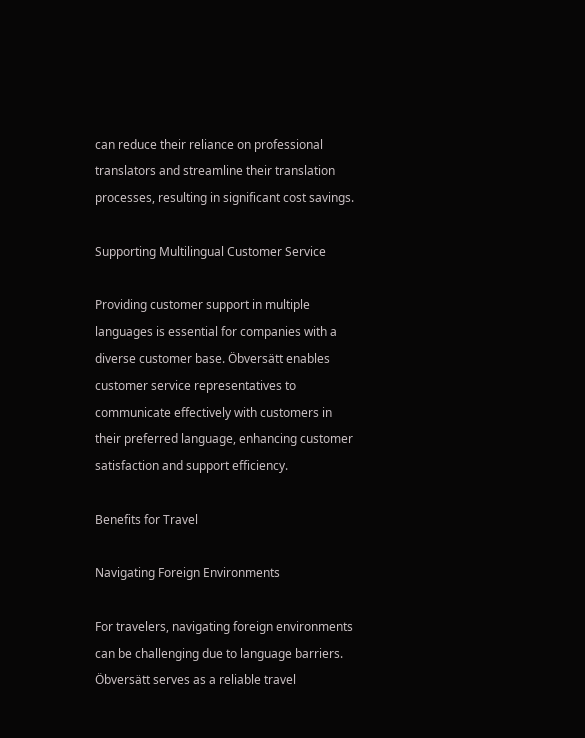can reduce their reliance on professional translators and streamline their translation processes, resulting in significant cost savings.

Supporting Multilingual Customer Service

Providing customer support in multiple languages is essential for companies with a diverse customer base. Öbversätt enables customer service representatives to communicate effectively with customers in their preferred language, enhancing customer satisfaction and support efficiency.

Benefits for Travel

Navigating Foreign Environments

For travelers, navigating foreign environments can be challenging due to language barriers. Öbversätt serves as a reliable travel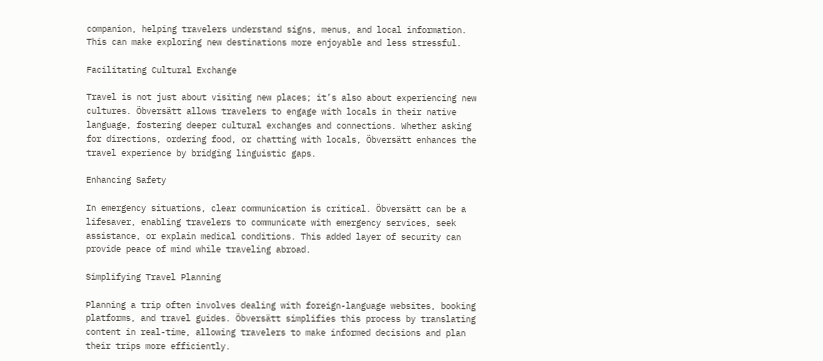companion, helping travelers understand signs, menus, and local information. This can make exploring new destinations more enjoyable and less stressful.

Facilitating Cultural Exchange

Travel is not just about visiting new places; it’s also about experiencing new cultures. Öbversätt allows travelers to engage with locals in their native language, fostering deeper cultural exchanges and connections. Whether asking for directions, ordering food, or chatting with locals, Öbversätt enhances the travel experience by bridging linguistic gaps.

Enhancing Safety

In emergency situations, clear communication is critical. Öbversätt can be a lifesaver, enabling travelers to communicate with emergency services, seek assistance, or explain medical conditions. This added layer of security can provide peace of mind while traveling abroad.

Simplifying Travel Planning

Planning a trip often involves dealing with foreign-language websites, booking platforms, and travel guides. Öbversätt simplifies this process by translating content in real-time, allowing travelers to make informed decisions and plan their trips more efficiently.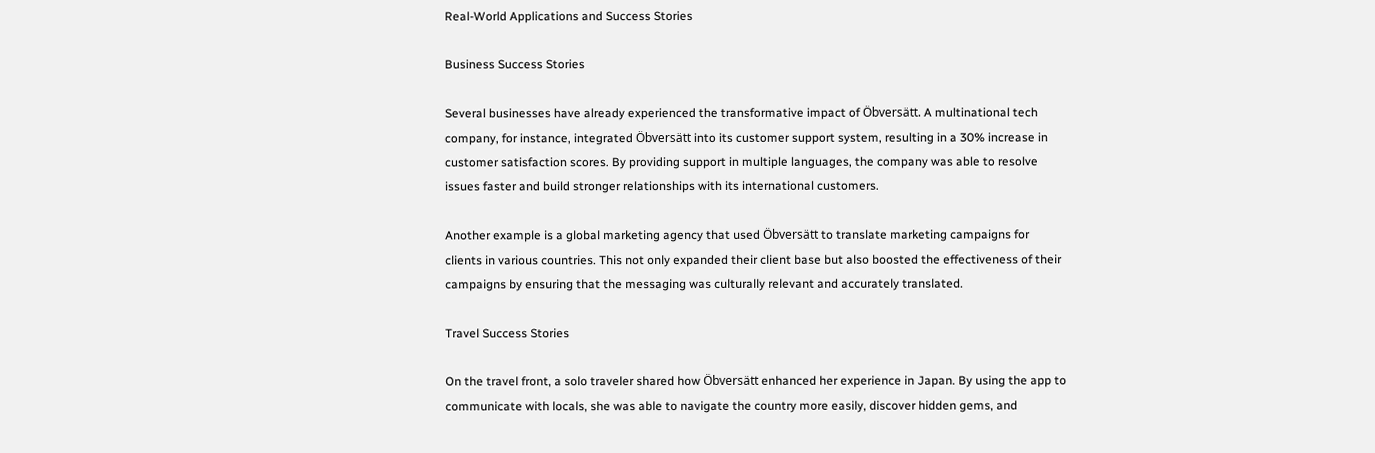Real-World Applications and Success Stories

Business Success Stories

Several businesses have already experienced the transformative impact of Öbversätt. A multinational tech company, for instance, integrated Öbversätt into its customer support system, resulting in a 30% increase in customer satisfaction scores. By providing support in multiple languages, the company was able to resolve issues faster and build stronger relationships with its international customers.

Another example is a global marketing agency that used Öbversätt to translate marketing campaigns for clients in various countries. This not only expanded their client base but also boosted the effectiveness of their campaigns by ensuring that the messaging was culturally relevant and accurately translated.

Travel Success Stories

On the travel front, a solo traveler shared how Öbversätt enhanced her experience in Japan. By using the app to communicate with locals, she was able to navigate the country more easily, discover hidden gems, and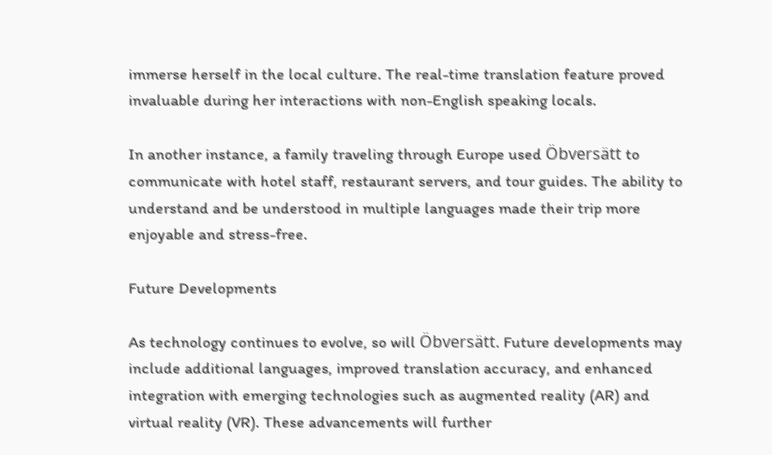immerse herself in the local culture. The real-time translation feature proved invaluable during her interactions with non-English speaking locals.

In another instance, a family traveling through Europe used Öbversätt to communicate with hotel staff, restaurant servers, and tour guides. The ability to understand and be understood in multiple languages made their trip more enjoyable and stress-free.

Future Developments

As technology continues to evolve, so will Öbversätt. Future developments may include additional languages, improved translation accuracy, and enhanced integration with emerging technologies such as augmented reality (AR) and virtual reality (VR). These advancements will further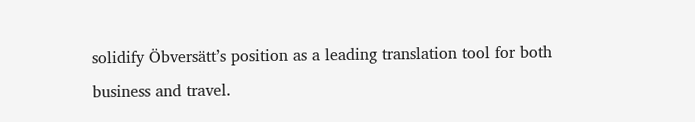solidify Öbversätt’s position as a leading translation tool for both business and travel.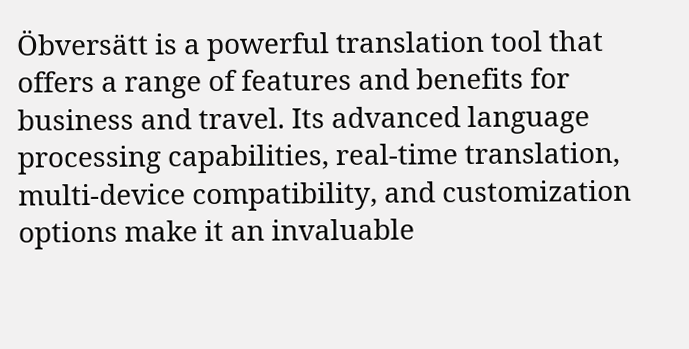Öbversätt is a powerful translation tool that offers a range of features and benefits for business and travel. Its advanced language processing capabilities, real-time translation, multi-device compatibility, and customization options make it an invaluable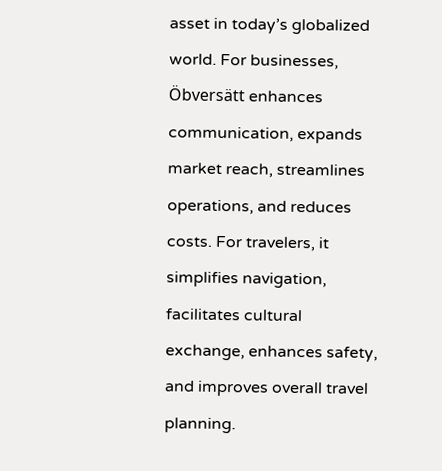asset in today’s globalized world. For businesses, Öbversätt enhances communication, expands market reach, streamlines operations, and reduces costs. For travelers, it simplifies navigation, facilitates cultural exchange, enhances safety, and improves overall travel planning.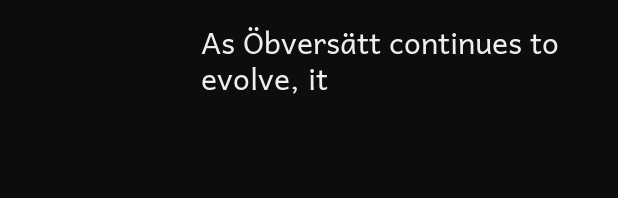As Öbversätt continues to evolve, it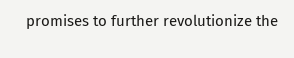promises to further revolutionize the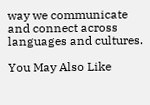way we communicate and connect across languages and cultures.

You May Also Like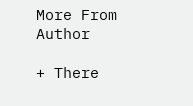More From Author

+ There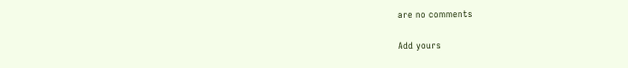are no comments

Add yours